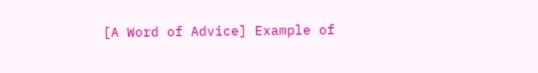[A Word of Advice] Example of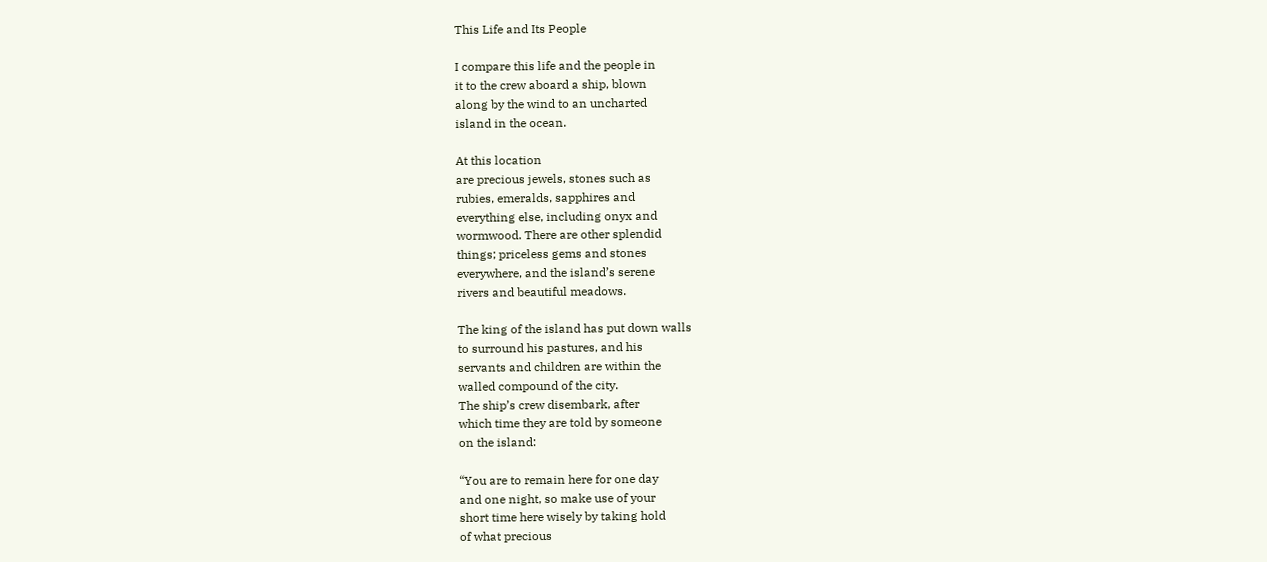This Life and Its People

I compare this life and the people in
it to the crew aboard a ship, blown
along by the wind to an uncharted
island in the ocean.

At this location
are precious jewels, stones such as
rubies, emeralds, sapphires and
everything else, including onyx and
wormwood. There are other splendid
things; priceless gems and stones
everywhere, and the island’s serene
rivers and beautiful meadows.

The king of the island has put down walls
to surround his pastures, and his
servants and children are within the
walled compound of the city.
The ship’s crew disembark, after
which time they are told by someone
on the island:

“You are to remain here for one day
and one night, so make use of your
short time here wisely by taking hold
of what precious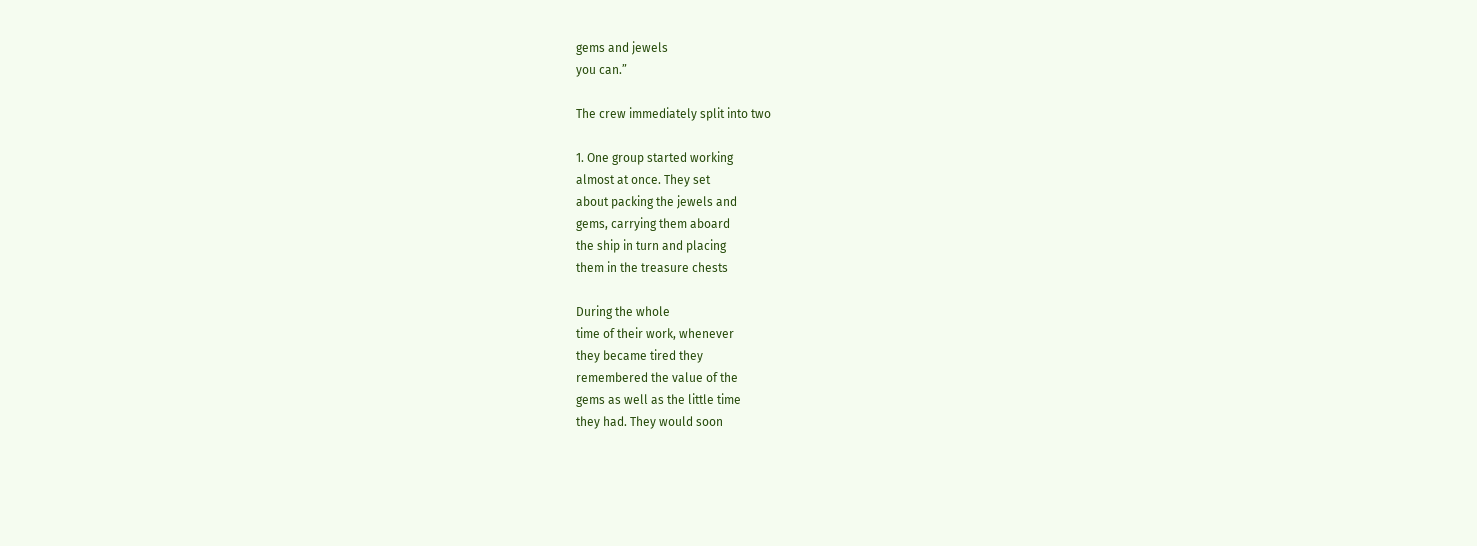gems and jewels
you can.”

The crew immediately split into two

1. One group started working
almost at once. They set
about packing the jewels and
gems, carrying them aboard
the ship in turn and placing
them in the treasure chests

During the whole
time of their work, whenever
they became tired they
remembered the value of the
gems as well as the little time
they had. They would soon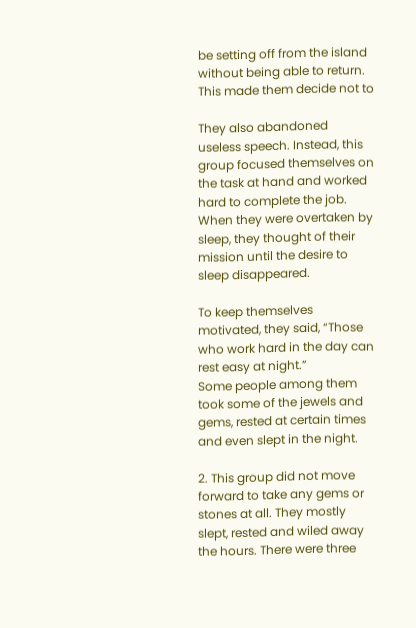be setting off from the island
without being able to return.
This made them decide not to

They also abandoned
useless speech. Instead, this
group focused themselves on
the task at hand and worked
hard to complete the job.
When they were overtaken by
sleep, they thought of their
mission until the desire to
sleep disappeared.

To keep themselves
motivated, they said, “Those
who work hard in the day can
rest easy at night.”
Some people among them
took some of the jewels and
gems, rested at certain times
and even slept in the night.

2. This group did not move
forward to take any gems or
stones at all. They mostly
slept, rested and wiled away
the hours. There were three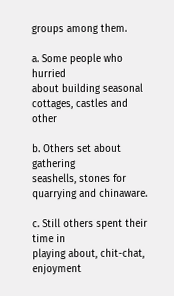groups among them.

a. Some people who hurried
about building seasonal
cottages, castles and other

b. Others set about gathering
seashells, stones for
quarrying and chinaware.

c. Still others spent their time in
playing about, chit-chat,
enjoyment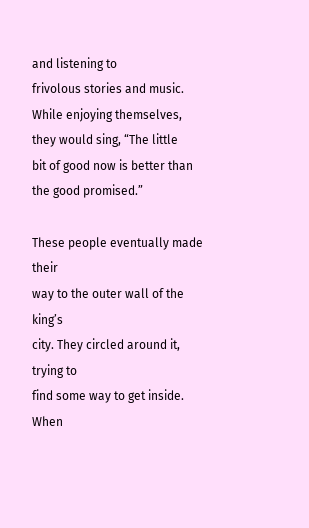and listening to
frivolous stories and music.
While enjoying themselves,
they would sing, “The little
bit of good now is better than
the good promised.”

These people eventually made their
way to the outer wall of the king’s
city. They circled around it, trying to
find some way to get inside. When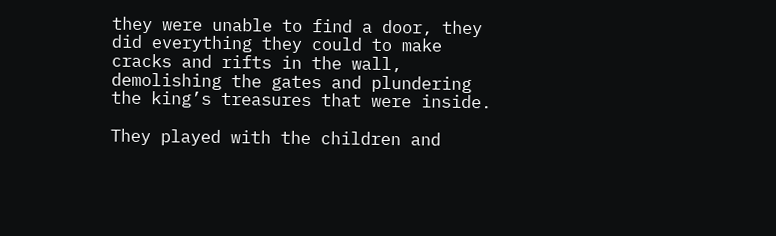they were unable to find a door, they
did everything they could to make
cracks and rifts in the wall,
demolishing the gates and plundering
the king’s treasures that were inside.

They played with the children and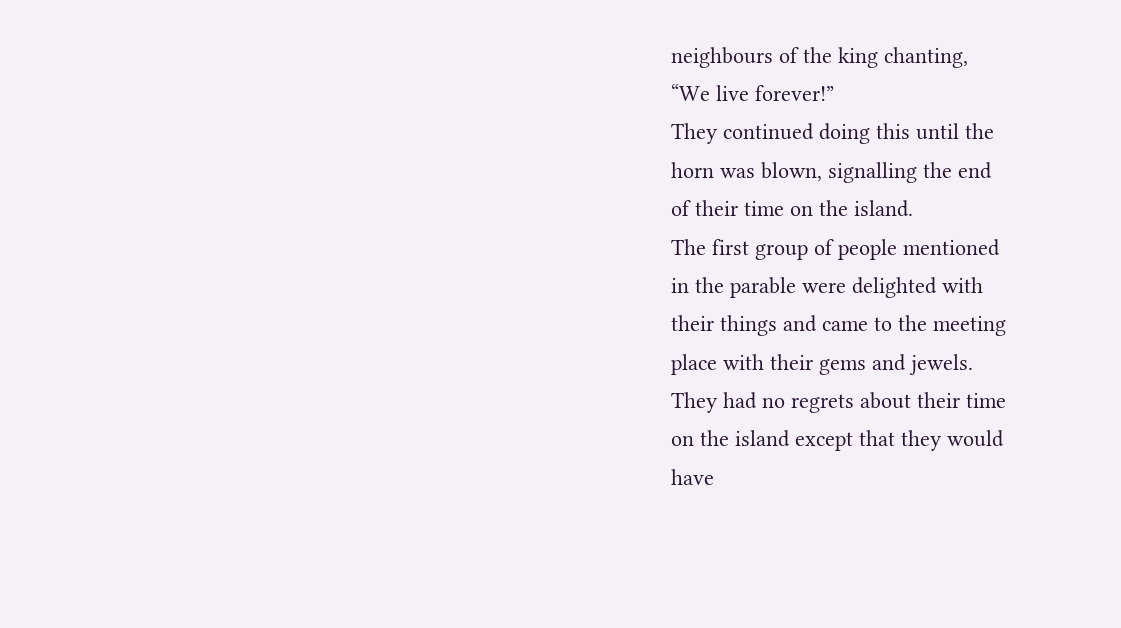neighbours of the king chanting,
“We live forever!”
They continued doing this until the
horn was blown, signalling the end
of their time on the island.
The first group of people mentioned
in the parable were delighted with
their things and came to the meeting
place with their gems and jewels.
They had no regrets about their time
on the island except that they would
have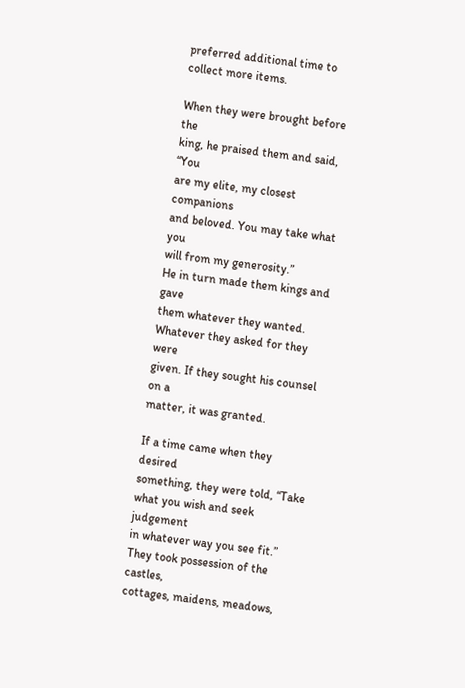preferred additional time to
collect more items.

When they were brought before the
king, he praised them and said, “You
are my elite, my closest companions
and beloved. You may take what you
will from my generosity.”
He in turn made them kings and gave
them whatever they wanted.
Whatever they asked for they were
given. If they sought his counsel on a
matter, it was granted.

If a time came when they desired
something, they were told, “Take
what you wish and seek judgement
in whatever way you see fit.”
They took possession of the castles,
cottages, maidens, meadows,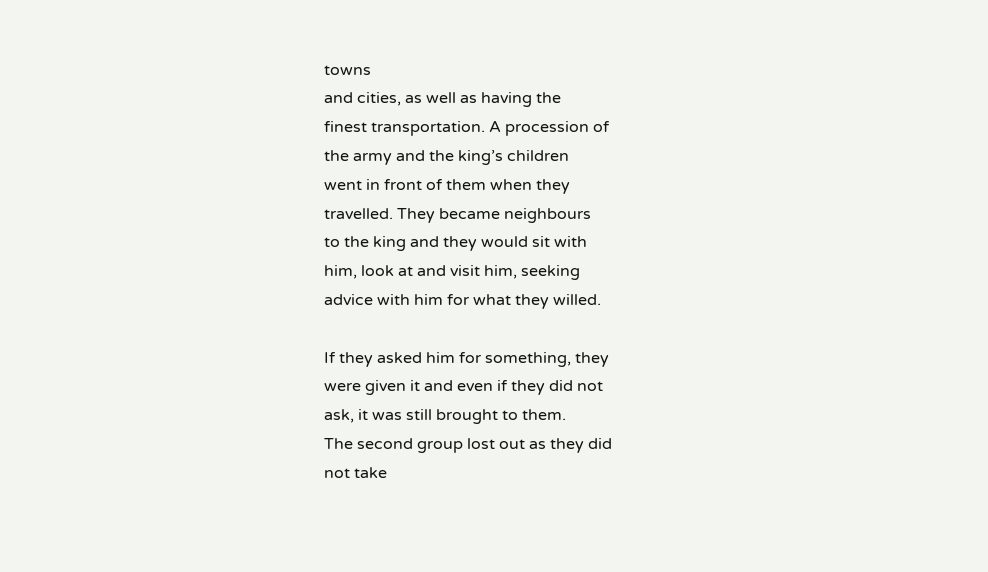towns
and cities, as well as having the
finest transportation. A procession of
the army and the king’s children
went in front of them when they
travelled. They became neighbours
to the king and they would sit with
him, look at and visit him, seeking
advice with him for what they willed.

If they asked him for something, they
were given it and even if they did not
ask, it was still brought to them.
The second group lost out as they did
not take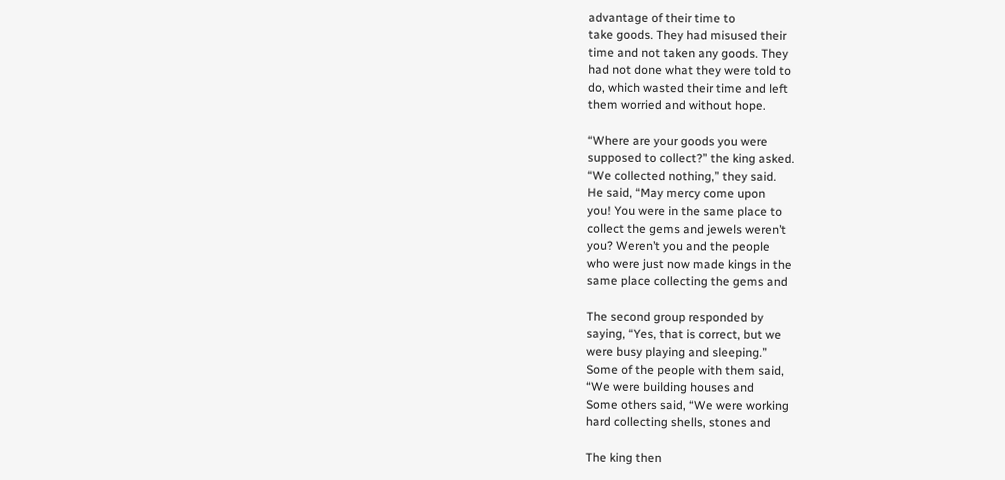advantage of their time to
take goods. They had misused their
time and not taken any goods. They
had not done what they were told to
do, which wasted their time and left
them worried and without hope.

“Where are your goods you were
supposed to collect?” the king asked.
“We collected nothing,” they said.
He said, “May mercy come upon
you! You were in the same place to
collect the gems and jewels weren’t
you? Weren’t you and the people
who were just now made kings in the
same place collecting the gems and

The second group responded by
saying, “Yes, that is correct, but we
were busy playing and sleeping.”
Some of the people with them said,
“We were building houses and
Some others said, “We were working
hard collecting shells, stones and

The king then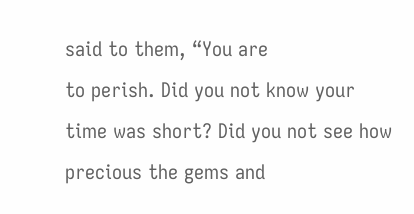said to them, “You are
to perish. Did you not know your
time was short? Did you not see how
precious the gems and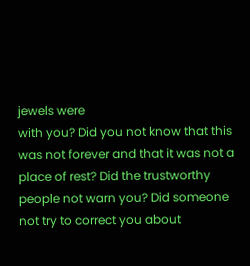jewels were
with you? Did you not know that this
was not forever and that it was not a
place of rest? Did the trustworthy
people not warn you? Did someone
not try to correct you about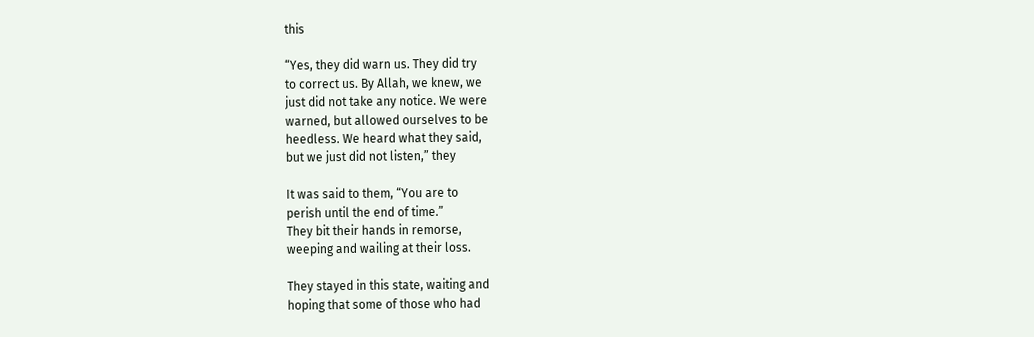this

“Yes, they did warn us. They did try
to correct us. By Allah, we knew, we
just did not take any notice. We were
warned, but allowed ourselves to be
heedless. We heard what they said,
but we just did not listen,” they

It was said to them, “You are to
perish until the end of time.”
They bit their hands in remorse,
weeping and wailing at their loss.

They stayed in this state, waiting and
hoping that some of those who had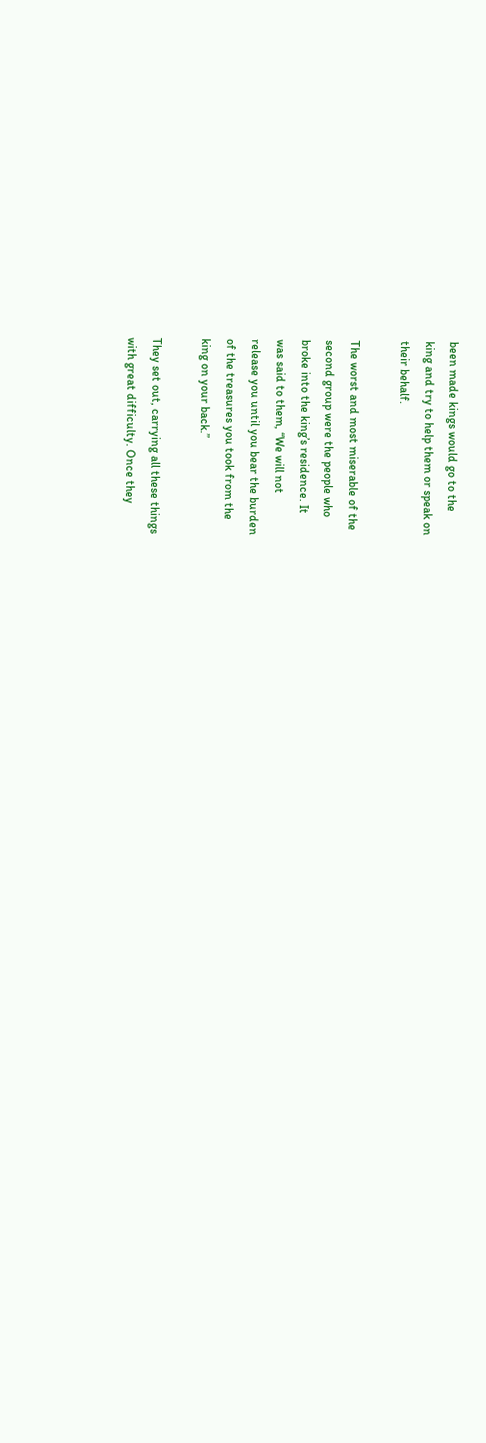been made kings would go to the
king and try to help them or speak on
their behalf.

The worst and most miserable of the
second group were the people who
broke into the king’s residence. It
was said to them, “We will not
release you until you bear the burden
of the treasures you took from the
king on your back.”

They set out, carrying all these things
with great difficulty. Once they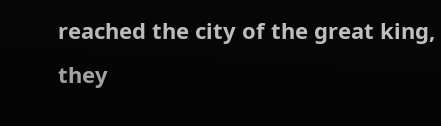reached the city of the great king,
they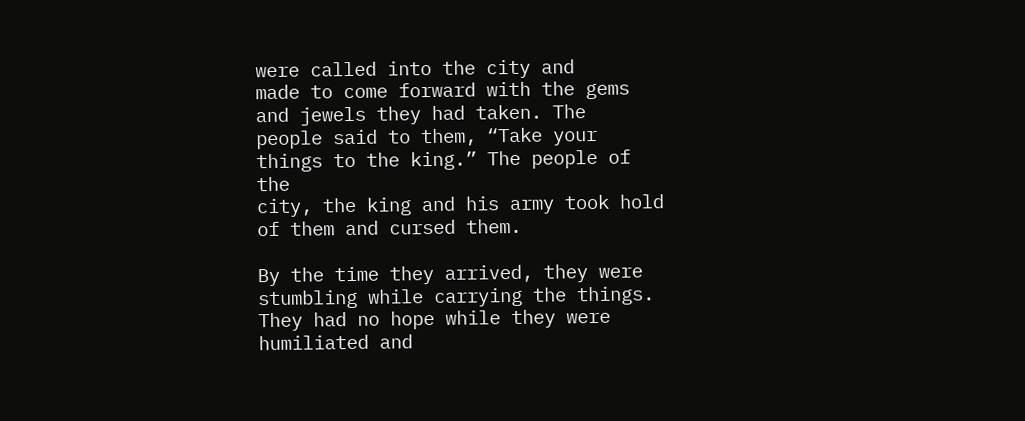were called into the city and
made to come forward with the gems
and jewels they had taken. The
people said to them, “Take your
things to the king.” The people of the
city, the king and his army took hold
of them and cursed them.

By the time they arrived, they were
stumbling while carrying the things.
They had no hope while they were
humiliated and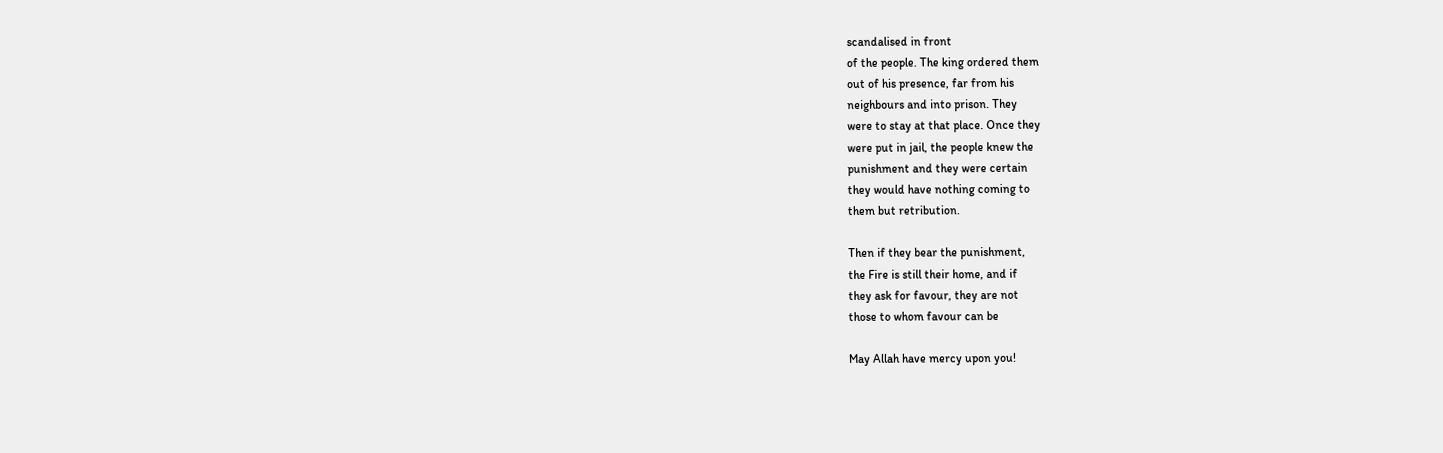scandalised in front
of the people. The king ordered them
out of his presence, far from his
neighbours and into prison. They
were to stay at that place. Once they
were put in jail, the people knew the
punishment and they were certain
they would have nothing coming to
them but retribution.

Then if they bear the punishment,
the Fire is still their home, and if
they ask for favour, they are not
those to whom favour can be

May Allah have mercy upon you!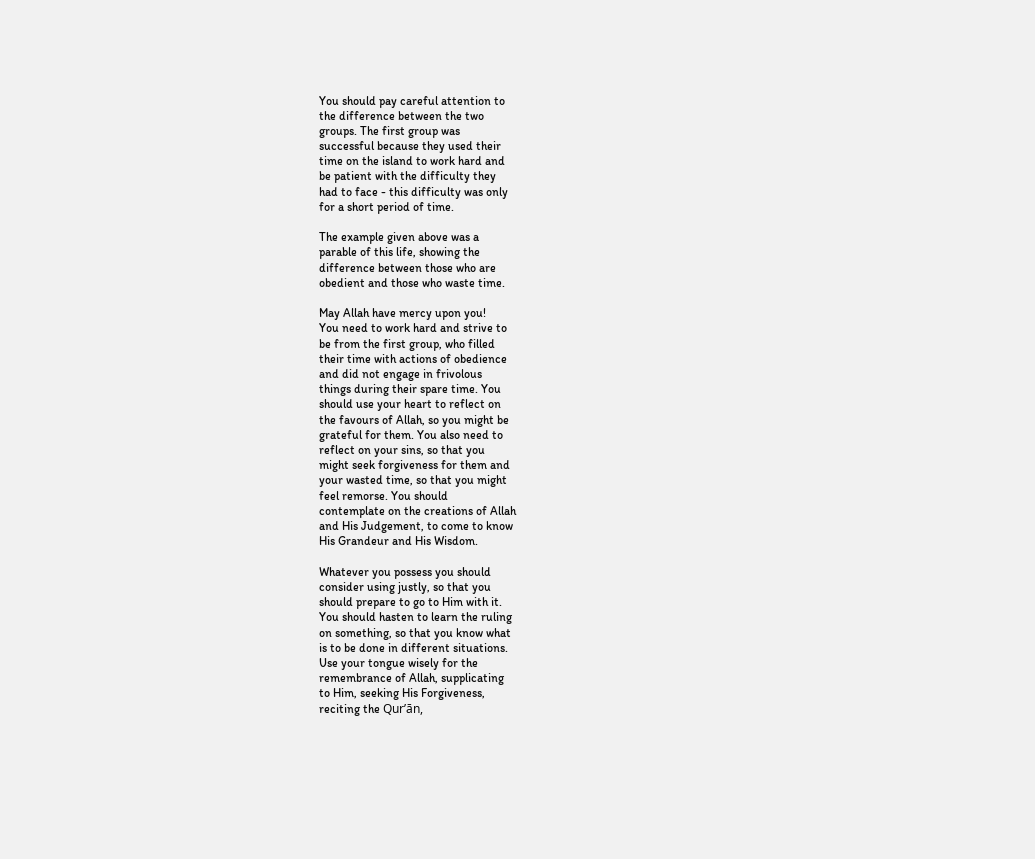You should pay careful attention to
the difference between the two
groups. The first group was
successful because they used their
time on the island to work hard and
be patient with the difficulty they
had to face - this difficulty was only
for a short period of time.

The example given above was a
parable of this life, showing the
difference between those who are
obedient and those who waste time.

May Allah have mercy upon you!
You need to work hard and strive to
be from the first group, who filled
their time with actions of obedience
and did not engage in frivolous
things during their spare time. You
should use your heart to reflect on
the favours of Allah, so you might be
grateful for them. You also need to
reflect on your sins, so that you
might seek forgiveness for them and
your wasted time, so that you might
feel remorse. You should
contemplate on the creations of Allah
and His Judgement, to come to know
His Grandeur and His Wisdom.

Whatever you possess you should
consider using justly, so that you
should prepare to go to Him with it.
You should hasten to learn the ruling
on something, so that you know what
is to be done in different situations.
Use your tongue wisely for the
remembrance of Allah, supplicating
to Him, seeking His Forgiveness,
reciting the Qur’ān,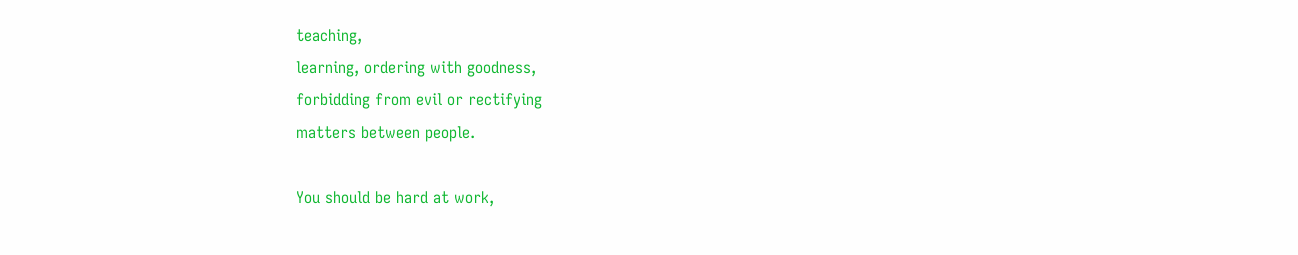teaching,
learning, ordering with goodness,
forbidding from evil or rectifying
matters between people.

You should be hard at work,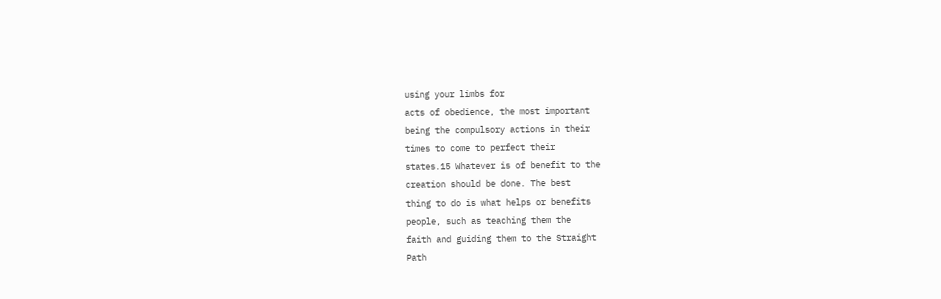using your limbs for
acts of obedience, the most important
being the compulsory actions in their
times to come to perfect their
states.15 Whatever is of benefit to the
creation should be done. The best
thing to do is what helps or benefits
people, such as teaching them the
faith and guiding them to the Straight
Path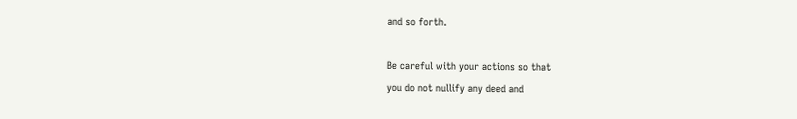and so forth.

Be careful with your actions so that
you do not nullify any deed and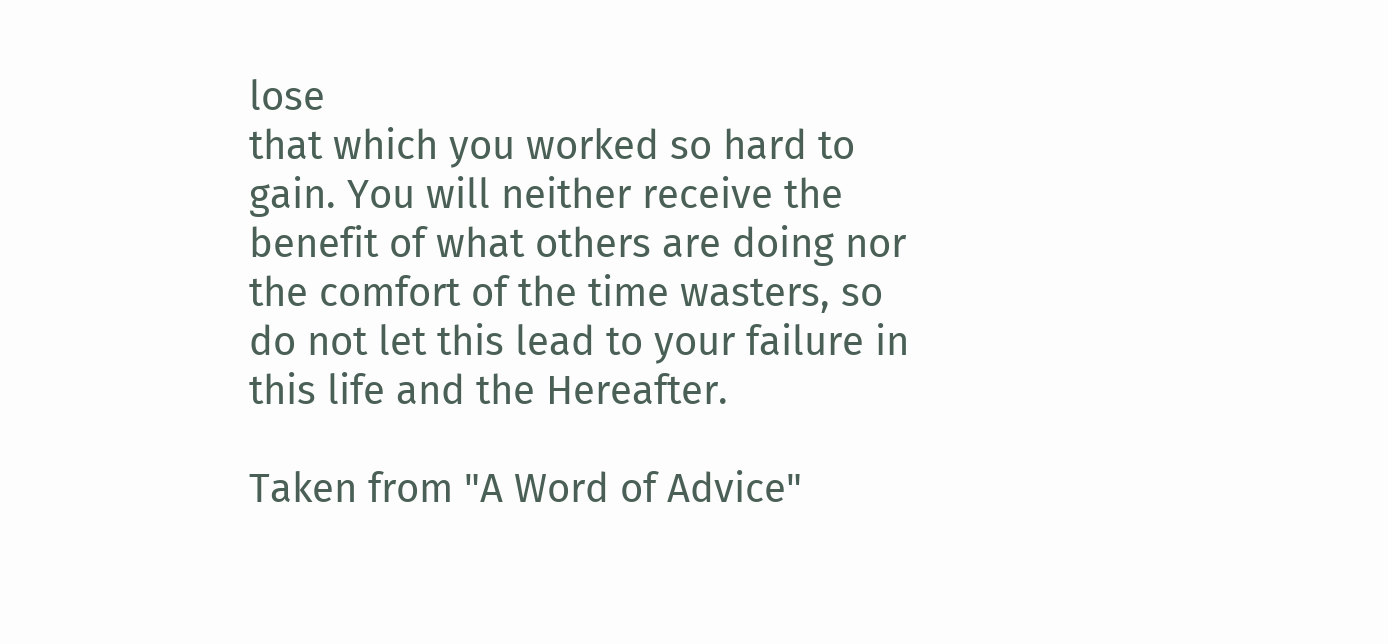lose
that which you worked so hard to
gain. You will neither receive the
benefit of what others are doing nor
the comfort of the time wasters, so
do not let this lead to your failure in
this life and the Hereafter.

Taken from "A Word of Advice"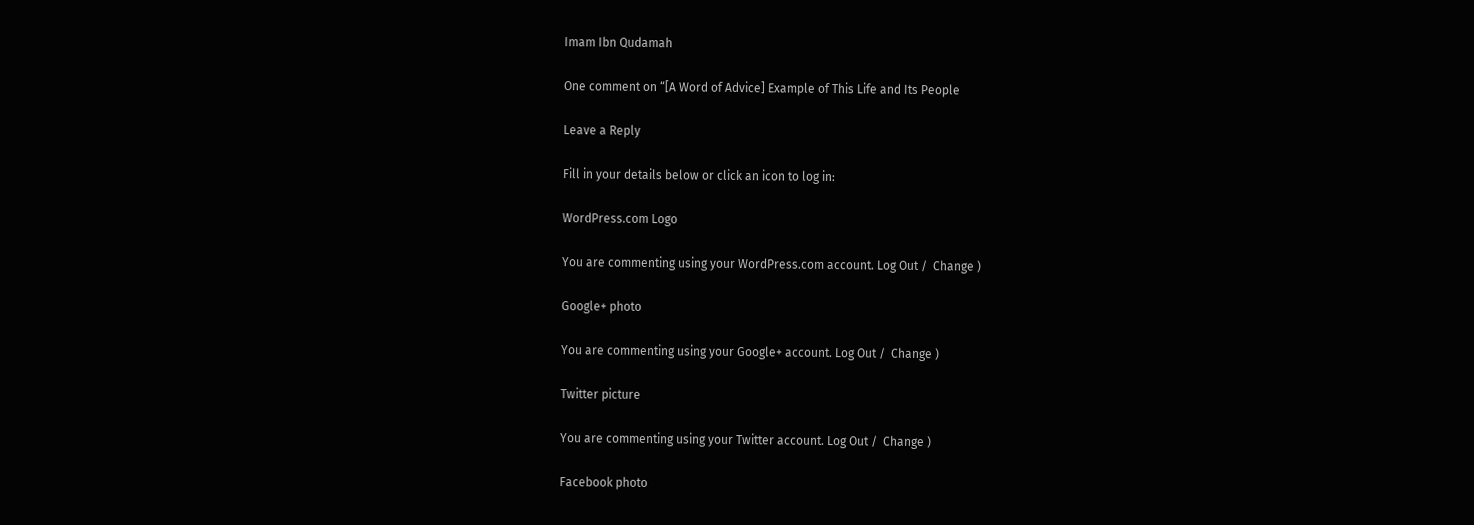Imam Ibn Qudamah

One comment on “[A Word of Advice] Example of This Life and Its People

Leave a Reply

Fill in your details below or click an icon to log in:

WordPress.com Logo

You are commenting using your WordPress.com account. Log Out /  Change )

Google+ photo

You are commenting using your Google+ account. Log Out /  Change )

Twitter picture

You are commenting using your Twitter account. Log Out /  Change )

Facebook photo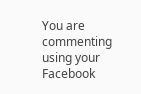You are commenting using your Facebook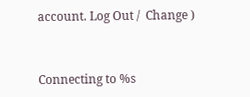account. Log Out /  Change )


Connecting to %s